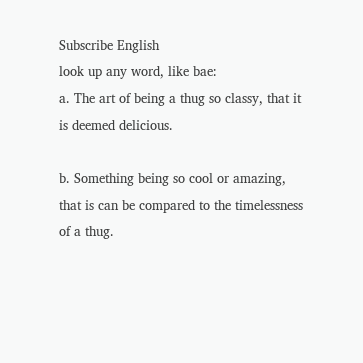Subscribe English
look up any word, like bae:
a. The art of being a thug so classy, that it is deemed delicious.

b. Something being so cool or amazing, that is can be compared to the timelessness of a thug.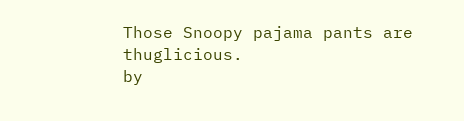Those Snoopy pajama pants are thuglicious.
by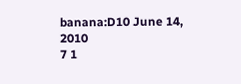banana:D10 June 14, 2010
7 1